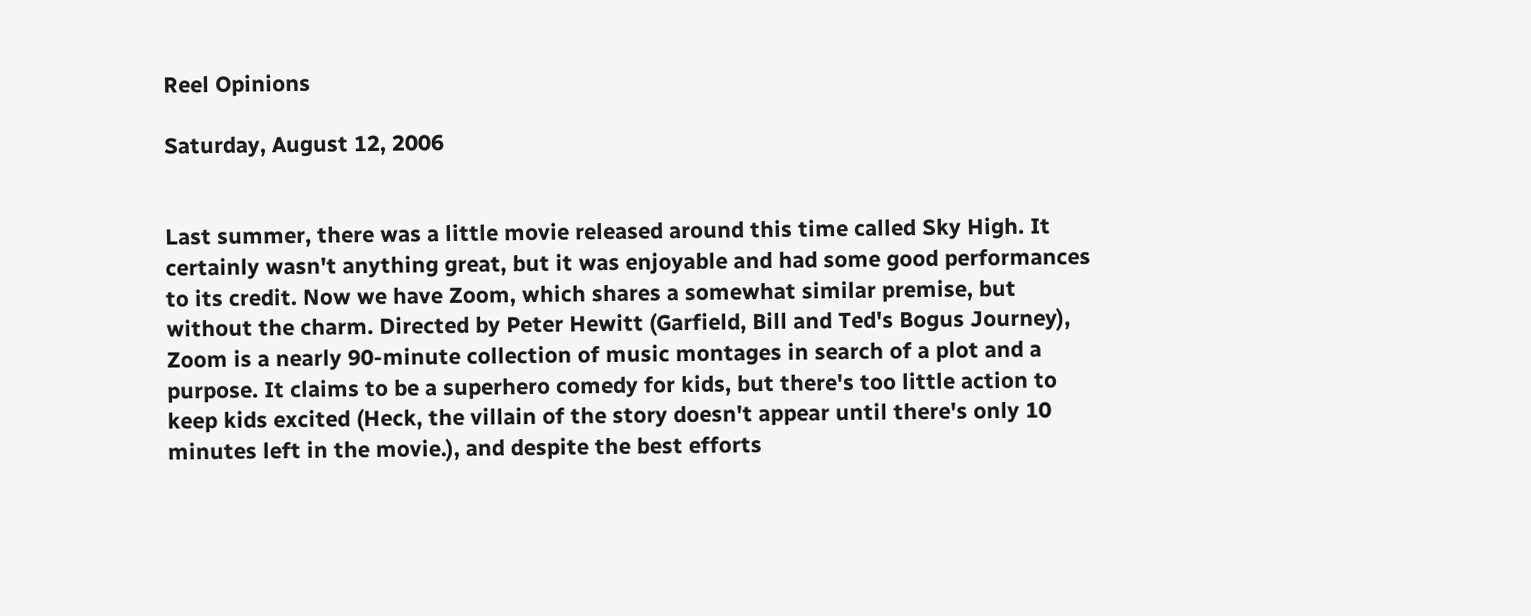Reel Opinions

Saturday, August 12, 2006


Last summer, there was a little movie released around this time called Sky High. It certainly wasn't anything great, but it was enjoyable and had some good performances to its credit. Now we have Zoom, which shares a somewhat similar premise, but without the charm. Directed by Peter Hewitt (Garfield, Bill and Ted's Bogus Journey), Zoom is a nearly 90-minute collection of music montages in search of a plot and a purpose. It claims to be a superhero comedy for kids, but there's too little action to keep kids excited (Heck, the villain of the story doesn't appear until there's only 10 minutes left in the movie.), and despite the best efforts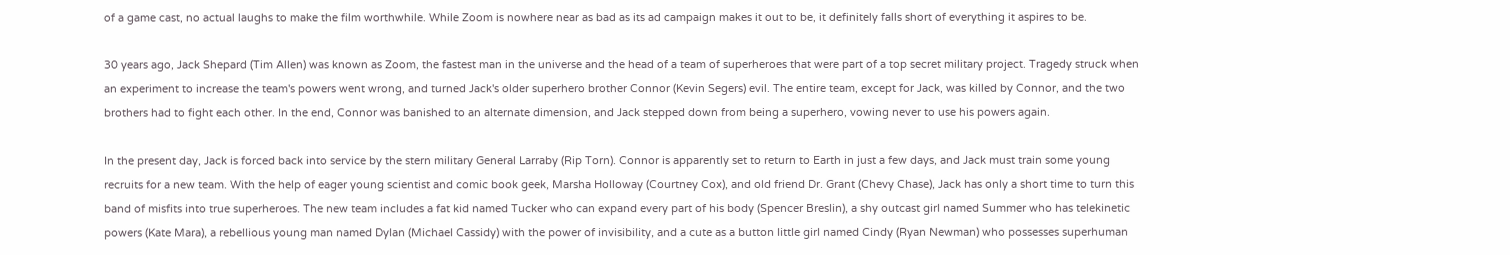of a game cast, no actual laughs to make the film worthwhile. While Zoom is nowhere near as bad as its ad campaign makes it out to be, it definitely falls short of everything it aspires to be.

30 years ago, Jack Shepard (Tim Allen) was known as Zoom, the fastest man in the universe and the head of a team of superheroes that were part of a top secret military project. Tragedy struck when an experiment to increase the team's powers went wrong, and turned Jack's older superhero brother Connor (Kevin Segers) evil. The entire team, except for Jack, was killed by Connor, and the two brothers had to fight each other. In the end, Connor was banished to an alternate dimension, and Jack stepped down from being a superhero, vowing never to use his powers again.

In the present day, Jack is forced back into service by the stern military General Larraby (Rip Torn). Connor is apparently set to return to Earth in just a few days, and Jack must train some young recruits for a new team. With the help of eager young scientist and comic book geek, Marsha Holloway (Courtney Cox), and old friend Dr. Grant (Chevy Chase), Jack has only a short time to turn this band of misfits into true superheroes. The new team includes a fat kid named Tucker who can expand every part of his body (Spencer Breslin), a shy outcast girl named Summer who has telekinetic powers (Kate Mara), a rebellious young man named Dylan (Michael Cassidy) with the power of invisibility, and a cute as a button little girl named Cindy (Ryan Newman) who possesses superhuman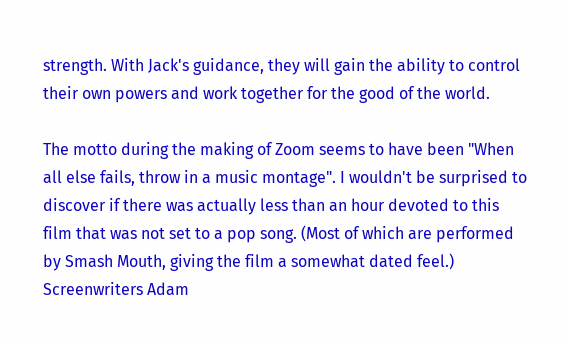strength. With Jack's guidance, they will gain the ability to control their own powers and work together for the good of the world.

The motto during the making of Zoom seems to have been "When all else fails, throw in a music montage". I wouldn't be surprised to discover if there was actually less than an hour devoted to this film that was not set to a pop song. (Most of which are performed by Smash Mouth, giving the film a somewhat dated feel.) Screenwriters Adam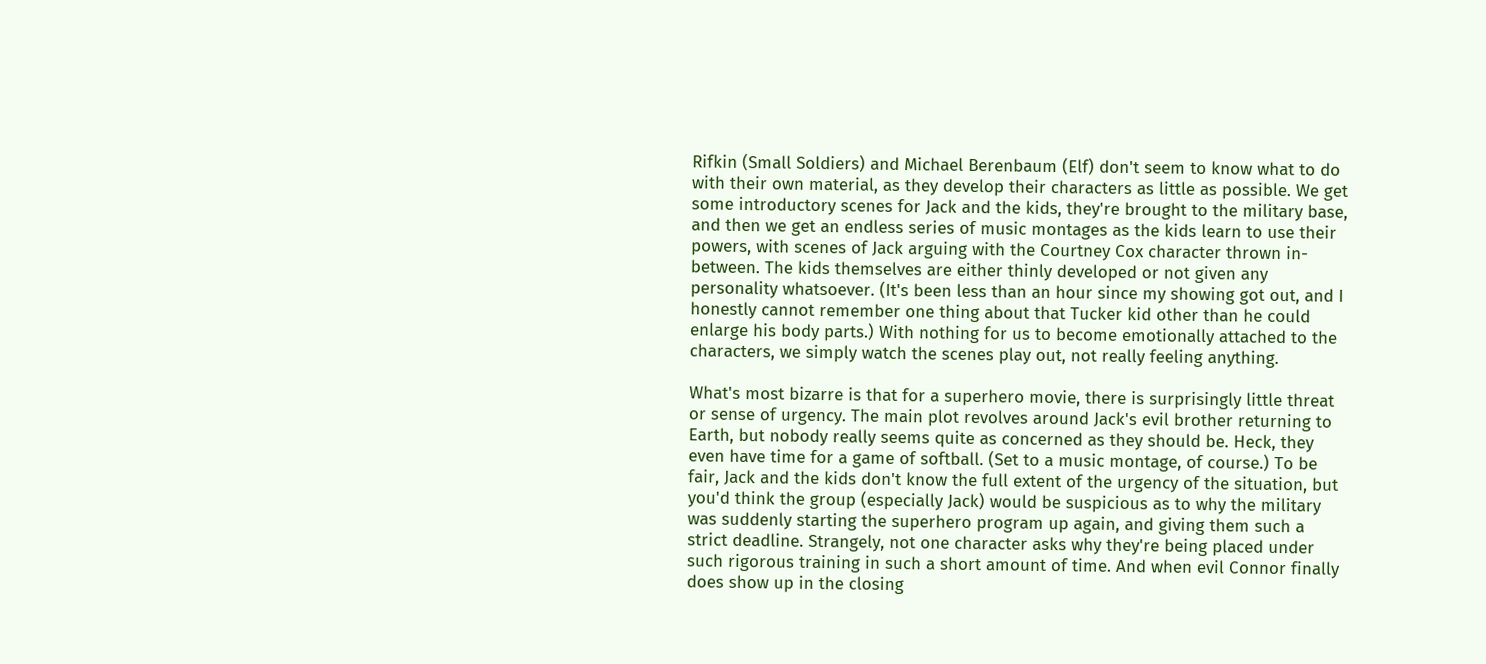Rifkin (Small Soldiers) and Michael Berenbaum (Elf) don't seem to know what to do with their own material, as they develop their characters as little as possible. We get some introductory scenes for Jack and the kids, they're brought to the military base, and then we get an endless series of music montages as the kids learn to use their powers, with scenes of Jack arguing with the Courtney Cox character thrown in-between. The kids themselves are either thinly developed or not given any personality whatsoever. (It's been less than an hour since my showing got out, and I honestly cannot remember one thing about that Tucker kid other than he could enlarge his body parts.) With nothing for us to become emotionally attached to the characters, we simply watch the scenes play out, not really feeling anything.

What's most bizarre is that for a superhero movie, there is surprisingly little threat or sense of urgency. The main plot revolves around Jack's evil brother returning to Earth, but nobody really seems quite as concerned as they should be. Heck, they even have time for a game of softball. (Set to a music montage, of course.) To be fair, Jack and the kids don't know the full extent of the urgency of the situation, but you'd think the group (especially Jack) would be suspicious as to why the military was suddenly starting the superhero program up again, and giving them such a strict deadline. Strangely, not one character asks why they're being placed under such rigorous training in such a short amount of time. And when evil Connor finally does show up in the closing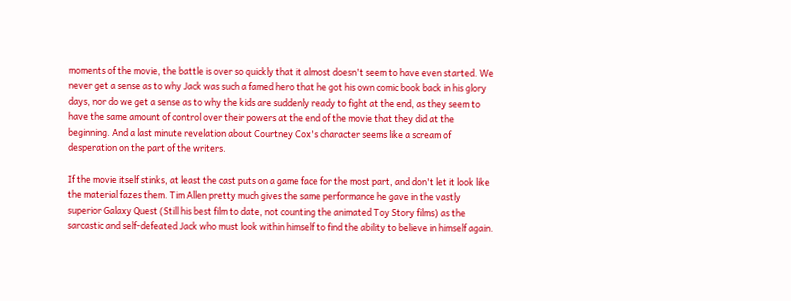moments of the movie, the battle is over so quickly that it almost doesn't seem to have even started. We never get a sense as to why Jack was such a famed hero that he got his own comic book back in his glory days, nor do we get a sense as to why the kids are suddenly ready to fight at the end, as they seem to have the same amount of control over their powers at the end of the movie that they did at the beginning. And a last minute revelation about Courtney Cox's character seems like a scream of desperation on the part of the writers.

If the movie itself stinks, at least the cast puts on a game face for the most part, and don't let it look like the material fazes them. Tim Allen pretty much gives the same performance he gave in the vastly superior Galaxy Quest (Still his best film to date, not counting the animated Toy Story films) as the sarcastic and self-defeated Jack who must look within himself to find the ability to believe in himself again.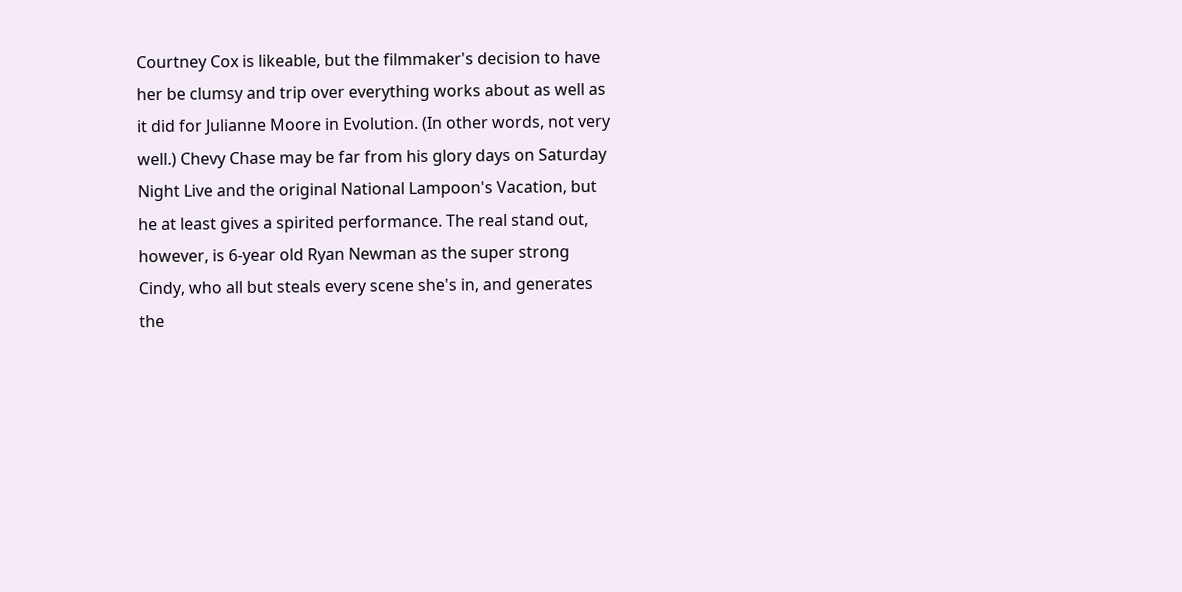Courtney Cox is likeable, but the filmmaker's decision to have her be clumsy and trip over everything works about as well as it did for Julianne Moore in Evolution. (In other words, not very well.) Chevy Chase may be far from his glory days on Saturday Night Live and the original National Lampoon's Vacation, but he at least gives a spirited performance. The real stand out, however, is 6-year old Ryan Newman as the super strong Cindy, who all but steals every scene she's in, and generates the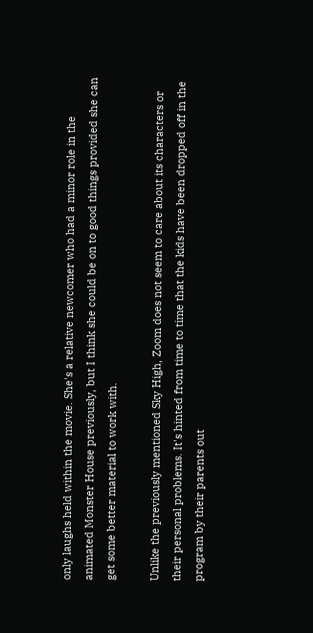only laughs held within the movie. She's a relative newcomer who had a minor role in the animated Monster House previously, but I think she could be on to good things provided she can get some better material to work with.

Unlike the previously mentioned Sky High, Zoom does not seem to care about its characters or their personal problems. It's hinted from time to time that the kids have been dropped off in the program by their parents out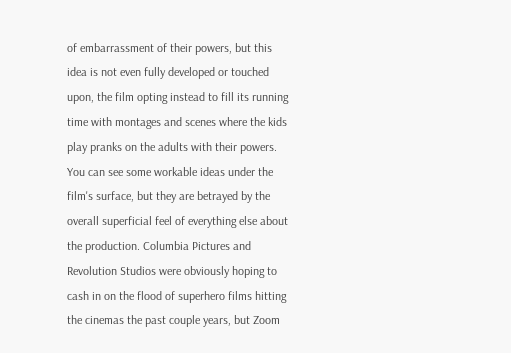of embarrassment of their powers, but this idea is not even fully developed or touched upon, the film opting instead to fill its running time with montages and scenes where the kids play pranks on the adults with their powers. You can see some workable ideas under the film's surface, but they are betrayed by the overall superficial feel of everything else about the production. Columbia Pictures and Revolution Studios were obviously hoping to cash in on the flood of superhero films hitting the cinemas the past couple years, but Zoom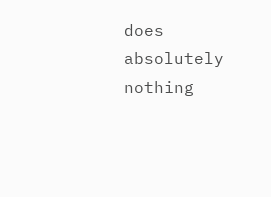does absolutely nothing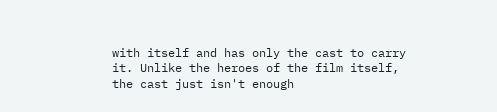with itself and has only the cast to carry it. Unlike the heroes of the film itself, the cast just isn't enough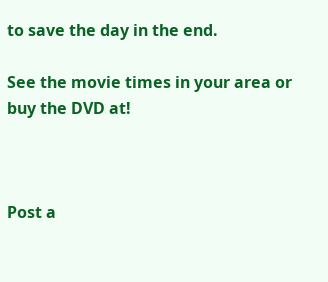to save the day in the end.

See the movie times in your area or buy the DVD at!



Post a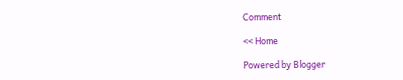Comment

<< Home

Powered by Blogger